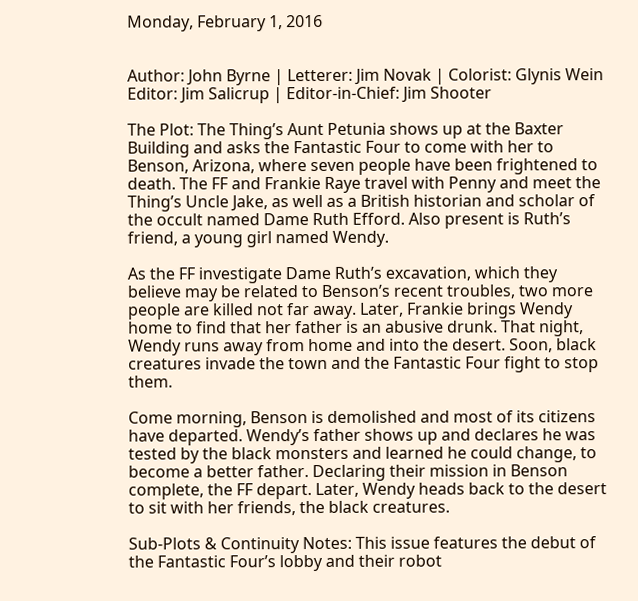Monday, February 1, 2016


Author: John Byrne | Letterer: Jim Novak | Colorist: Glynis Wein
Editor: Jim Salicrup | Editor-in-Chief: Jim Shooter

The Plot: The Thing’s Aunt Petunia shows up at the Baxter Building and asks the Fantastic Four to come with her to Benson, Arizona, where seven people have been frightened to death. The FF and Frankie Raye travel with Penny and meet the Thing’s Uncle Jake, as well as a British historian and scholar of the occult named Dame Ruth Efford. Also present is Ruth’s friend, a young girl named Wendy.

As the FF investigate Dame Ruth’s excavation, which they believe may be related to Benson’s recent troubles, two more people are killed not far away. Later, Frankie brings Wendy home to find that her father is an abusive drunk. That night, Wendy runs away from home and into the desert. Soon, black creatures invade the town and the Fantastic Four fight to stop them.

Come morning, Benson is demolished and most of its citizens have departed. Wendy’s father shows up and declares he was tested by the black monsters and learned he could change, to become a better father. Declaring their mission in Benson complete, the FF depart. Later, Wendy heads back to the desert to sit with her friends, the black creatures.

Sub-Plots & Continuity Notes: This issue features the debut of the Fantastic Four’s lobby and their robot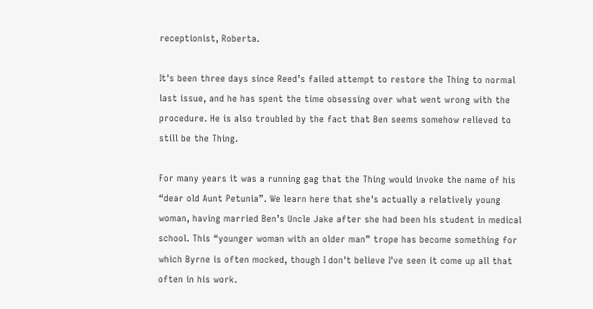receptionist, Roberta.

It's been three days since Reed’s failed attempt to restore the Thing to normal last issue, and he has spent the time obsessing over what went wrong with the procedure. He is also troubled by the fact that Ben seems somehow relieved to still be the Thing.

For many years it was a running gag that the Thing would invoke the name of his “dear old Aunt Petunia”. We learn here that she's actually a relatively young woman, having married Ben’s Uncle Jake after she had been his student in medical school. This “younger woman with an older man” trope has become something for which Byrne is often mocked, though I don't believe I've seen it come up all that often in his work.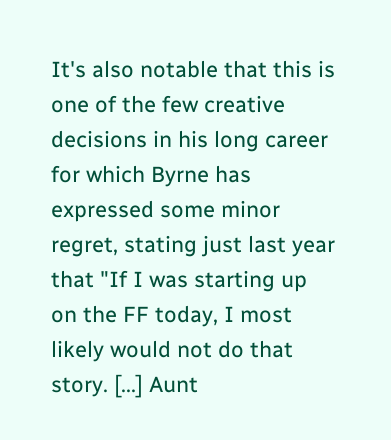It's also notable that this is one of the few creative decisions in his long career for which Byrne has expressed some minor regret, stating just last year that "If I was starting up on the FF today, I most likely would not do that story. [...] Aunt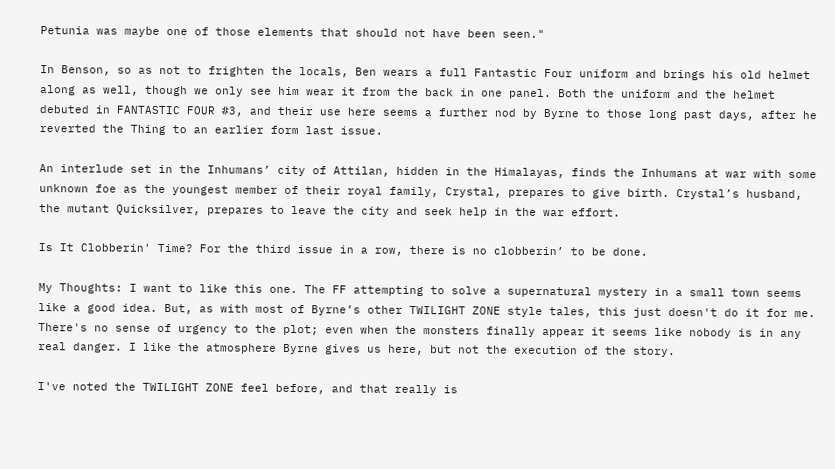Petunia was maybe one of those elements that should not have been seen."

In Benson, so as not to frighten the locals, Ben wears a full Fantastic Four uniform and brings his old helmet along as well, though we only see him wear it from the back in one panel. Both the uniform and the helmet debuted in FANTASTIC FOUR #3, and their use here seems a further nod by Byrne to those long past days, after he reverted the Thing to an earlier form last issue.

An interlude set in the Inhumans’ city of Attilan, hidden in the Himalayas, finds the Inhumans at war with some unknown foe as the youngest member of their royal family, Crystal, prepares to give birth. Crystal’s husband, the mutant Quicksilver, prepares to leave the city and seek help in the war effort.

Is It Clobberin' Time? For the third issue in a row, there is no clobberin’ to be done.

My Thoughts: I want to like this one. The FF attempting to solve a supernatural mystery in a small town seems like a good idea. But, as with most of Byrne’s other TWILIGHT ZONE style tales, this just doesn't do it for me. There's no sense of urgency to the plot; even when the monsters finally appear it seems like nobody is in any real danger. I like the atmosphere Byrne gives us here, but not the execution of the story.

I've noted the TWILIGHT ZONE feel before, and that really is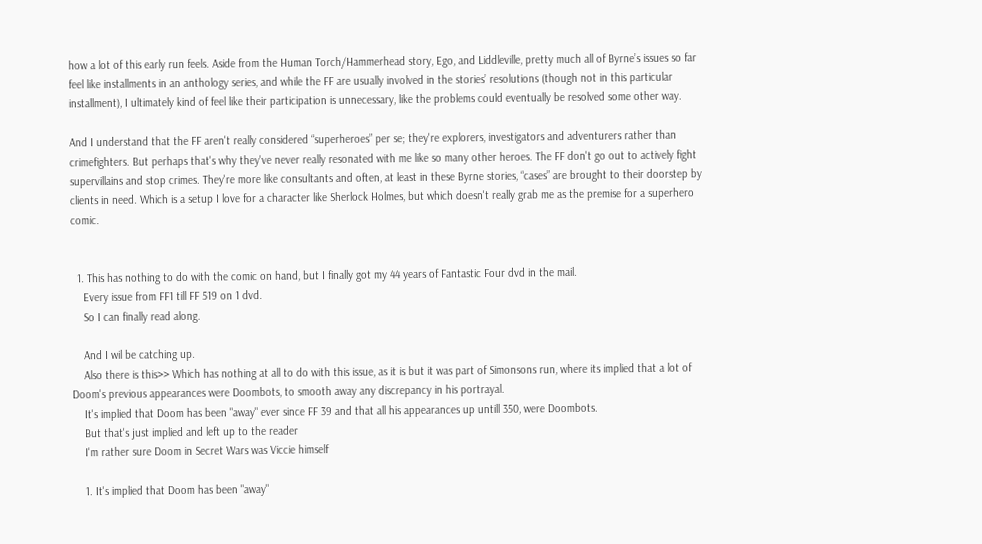how a lot of this early run feels. Aside from the Human Torch/Hammerhead story, Ego, and Liddleville, pretty much all of Byrne’s issues so far feel like installments in an anthology series, and while the FF are usually involved in the stories’ resolutions (though not in this particular installment), I ultimately kind of feel like their participation is unnecessary, like the problems could eventually be resolved some other way.

And I understand that the FF aren't really considered “superheroes” per se; they're explorers, investigators and adventurers rather than crimefighters. But perhaps that's why they've never really resonated with me like so many other heroes. The FF don't go out to actively fight supervillains and stop crimes. They're more like consultants and often, at least in these Byrne stories, “cases” are brought to their doorstep by clients in need. Which is a setup I love for a character like Sherlock Holmes, but which doesn't really grab me as the premise for a superhero comic.


  1. This has nothing to do with the comic on hand, but I finally got my 44 years of Fantastic Four dvd in the mail.
    Every issue from FF1 till FF 519 on 1 dvd.
    So I can finally read along.

    And I wil be catching up.
    Also there is this>> Which has nothing at all to do with this issue, as it is but it was part of Simonsons run, where its implied that a lot of Doom's previous appearances were Doombots, to smooth away any discrepancy in his portrayal.
    It's implied that Doom has been "away" ever since FF 39 and that all his appearances up untill 350, were Doombots.
    But that's just implied and left up to the reader
    I'm rather sure Doom in Secret Wars was Viccie himself

    1. It's implied that Doom has been "away"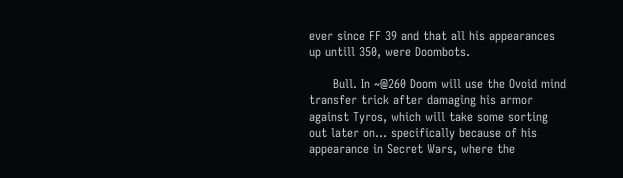ever since FF 39 and that all his appearances up untill 350, were Doombots.

      Bull. In ~@260 Doom will use the Ovoid mind transfer trick after damaging his armor against Tyros, which will take some sorting out later on... specifically because of his appearance in Secret Wars, where the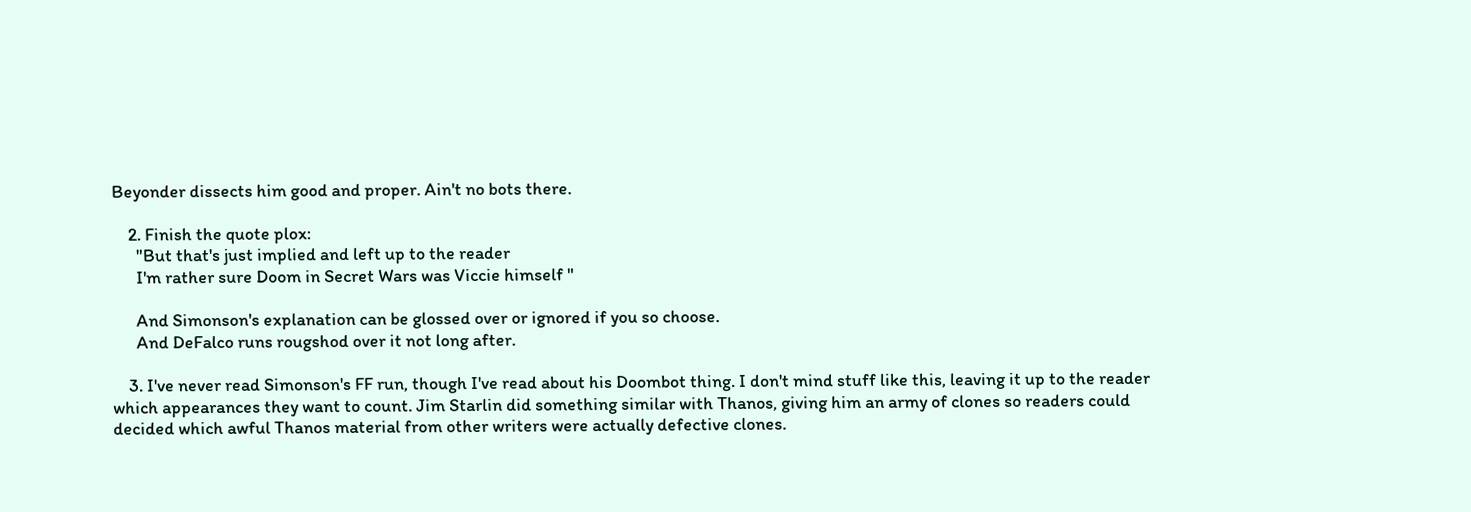Beyonder dissects him good and proper. Ain't no bots there.

    2. Finish the quote plox:
      "But that's just implied and left up to the reader
      I'm rather sure Doom in Secret Wars was Viccie himself "

      And Simonson's explanation can be glossed over or ignored if you so choose.
      And DeFalco runs rougshod over it not long after.

    3. I've never read Simonson's FF run, though I've read about his Doombot thing. I don't mind stuff like this, leaving it up to the reader which appearances they want to count. Jim Starlin did something similar with Thanos, giving him an army of clones so readers could decided which awful Thanos material from other writers were actually defective clones.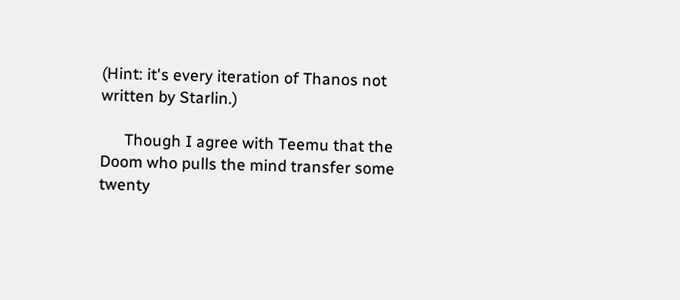(Hint: it's every iteration of Thanos not written by Starlin.)

      Though I agree with Teemu that the Doom who pulls the mind transfer some twenty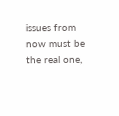issues from now must be the real one,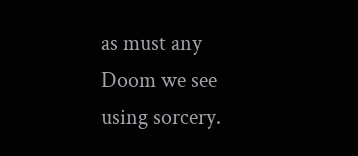as must any Doom we see using sorcery.